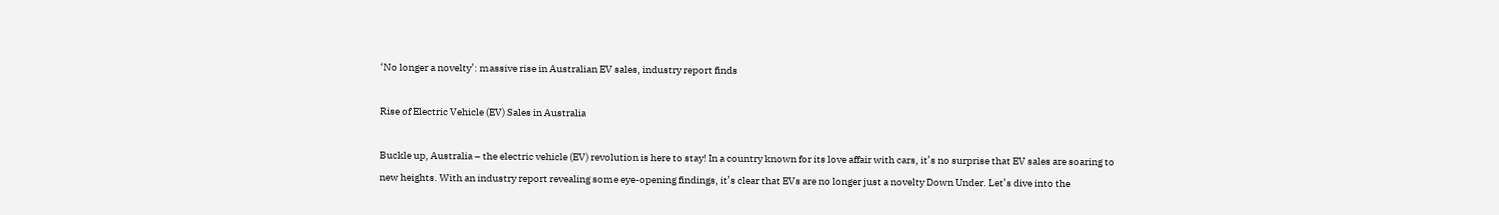‘No longer a novelty’: massive rise in Australian EV sales, industry report finds

Rise of Electric Vehicle (EV) Sales in Australia

Buckle up, Australia – the electric vehicle (EV) revolution is here to stay! In a country known for its love affair with cars, it’s no surprise that EV sales are soaring to new heights. With an industry report revealing some eye-opening findings, it’s clear that EVs are no longer just a novelty Down Under. Let’s dive into the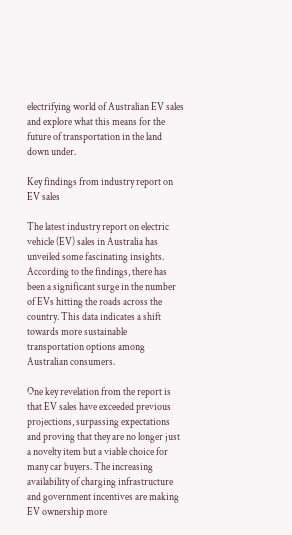electrifying world of Australian EV sales and explore what this means for the future of transportation in the land down under.

Key findings from industry report on EV sales

The latest industry report on electric vehicle (EV) sales in Australia has unveiled some fascinating insights. According to the findings, there has been a significant surge in the number of EVs hitting the roads across the country. This data indicates a shift towards more sustainable transportation options among Australian consumers.

One key revelation from the report is that EV sales have exceeded previous projections, surpassing expectations and proving that they are no longer just a novelty item but a viable choice for many car buyers. The increasing availability of charging infrastructure and government incentives are making EV ownership more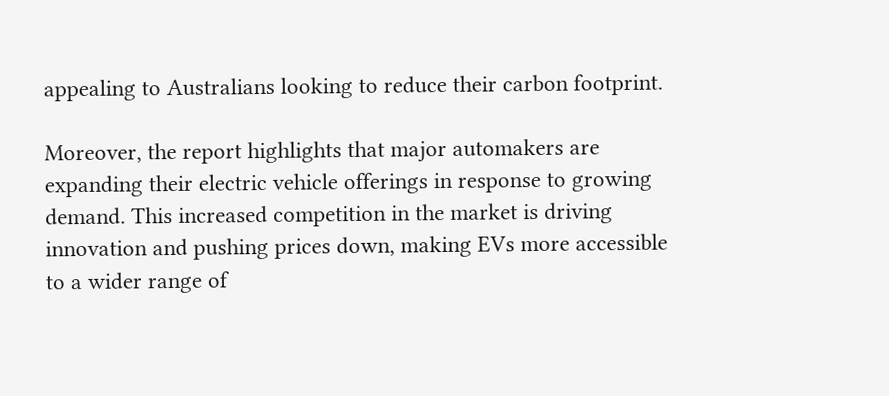appealing to Australians looking to reduce their carbon footprint.

Moreover, the report highlights that major automakers are expanding their electric vehicle offerings in response to growing demand. This increased competition in the market is driving innovation and pushing prices down, making EVs more accessible to a wider range of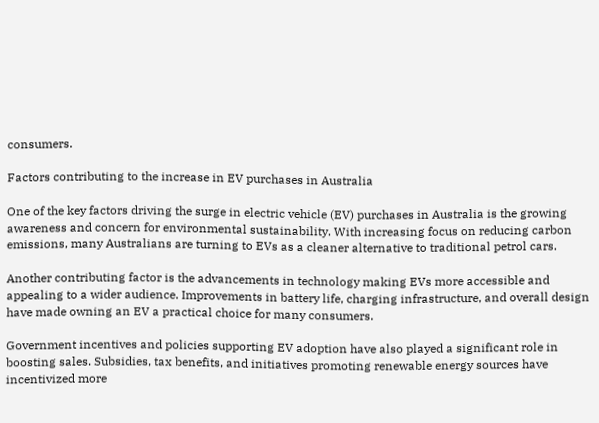consumers.

Factors contributing to the increase in EV purchases in Australia

One of the key factors driving the surge in electric vehicle (EV) purchases in Australia is the growing awareness and concern for environmental sustainability. With increasing focus on reducing carbon emissions, many Australians are turning to EVs as a cleaner alternative to traditional petrol cars.

Another contributing factor is the advancements in technology making EVs more accessible and appealing to a wider audience. Improvements in battery life, charging infrastructure, and overall design have made owning an EV a practical choice for many consumers.

Government incentives and policies supporting EV adoption have also played a significant role in boosting sales. Subsidies, tax benefits, and initiatives promoting renewable energy sources have incentivized more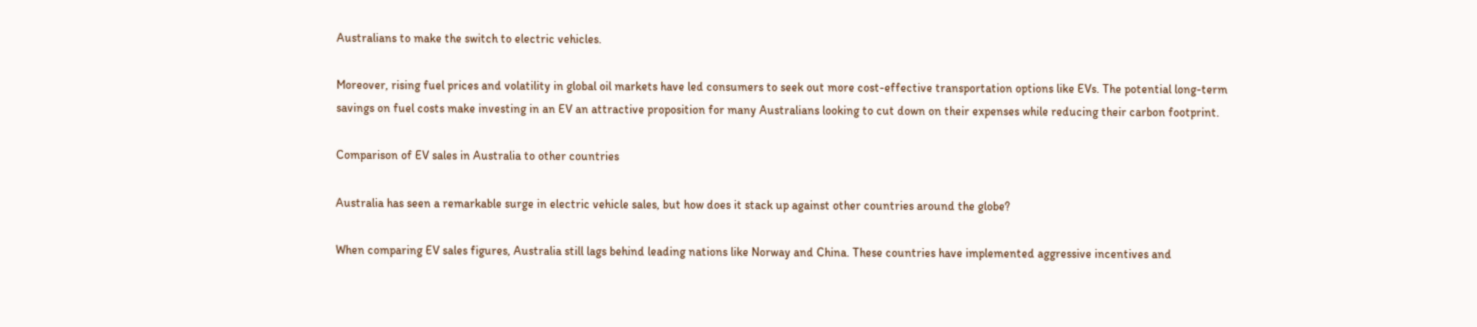Australians to make the switch to electric vehicles.

Moreover, rising fuel prices and volatility in global oil markets have led consumers to seek out more cost-effective transportation options like EVs. The potential long-term savings on fuel costs make investing in an EV an attractive proposition for many Australians looking to cut down on their expenses while reducing their carbon footprint.

Comparison of EV sales in Australia to other countries

Australia has seen a remarkable surge in electric vehicle sales, but how does it stack up against other countries around the globe?

When comparing EV sales figures, Australia still lags behind leading nations like Norway and China. These countries have implemented aggressive incentives and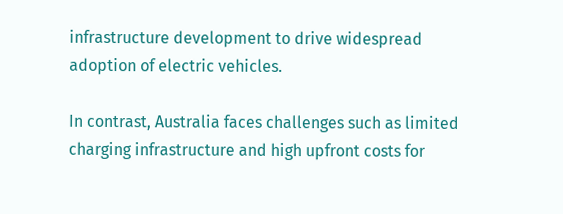infrastructure development to drive widespread adoption of electric vehicles.

In contrast, Australia faces challenges such as limited charging infrastructure and high upfront costs for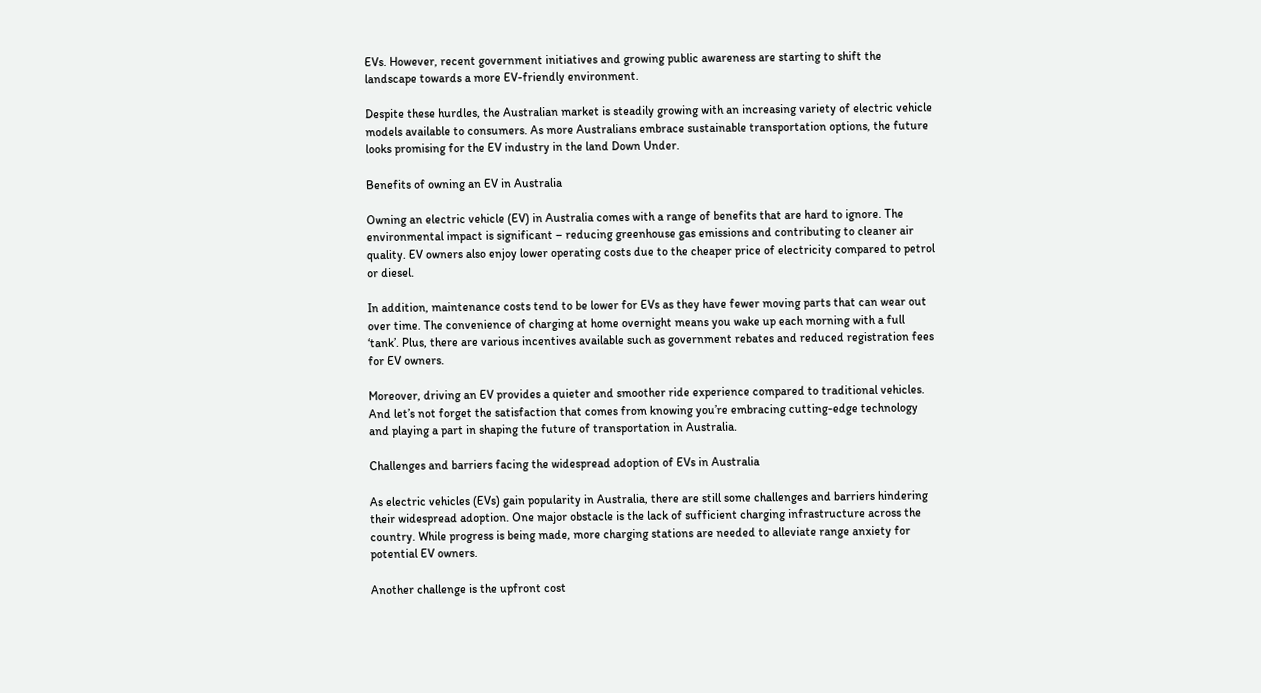EVs. However, recent government initiatives and growing public awareness are starting to shift the landscape towards a more EV-friendly environment.

Despite these hurdles, the Australian market is steadily growing with an increasing variety of electric vehicle models available to consumers. As more Australians embrace sustainable transportation options, the future looks promising for the EV industry in the land Down Under.

Benefits of owning an EV in Australia

Owning an electric vehicle (EV) in Australia comes with a range of benefits that are hard to ignore. The environmental impact is significant – reducing greenhouse gas emissions and contributing to cleaner air quality. EV owners also enjoy lower operating costs due to the cheaper price of electricity compared to petrol or diesel.

In addition, maintenance costs tend to be lower for EVs as they have fewer moving parts that can wear out over time. The convenience of charging at home overnight means you wake up each morning with a full ‘tank’. Plus, there are various incentives available such as government rebates and reduced registration fees for EV owners.

Moreover, driving an EV provides a quieter and smoother ride experience compared to traditional vehicles. And let’s not forget the satisfaction that comes from knowing you’re embracing cutting-edge technology and playing a part in shaping the future of transportation in Australia.

Challenges and barriers facing the widespread adoption of EVs in Australia

As electric vehicles (EVs) gain popularity in Australia, there are still some challenges and barriers hindering their widespread adoption. One major obstacle is the lack of sufficient charging infrastructure across the country. While progress is being made, more charging stations are needed to alleviate range anxiety for potential EV owners.

Another challenge is the upfront cost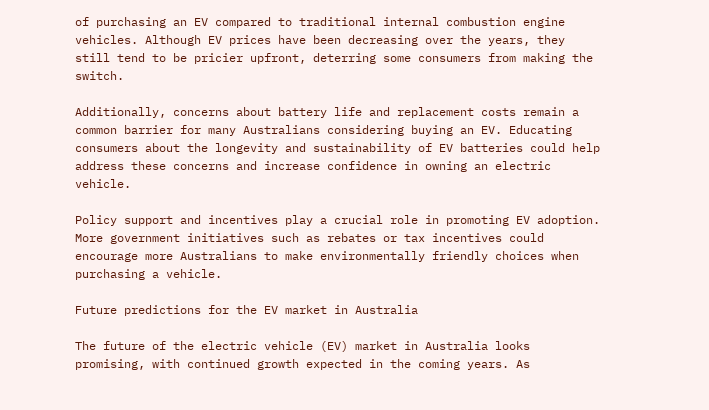of purchasing an EV compared to traditional internal combustion engine vehicles. Although EV prices have been decreasing over the years, they still tend to be pricier upfront, deterring some consumers from making the switch.

Additionally, concerns about battery life and replacement costs remain a common barrier for many Australians considering buying an EV. Educating consumers about the longevity and sustainability of EV batteries could help address these concerns and increase confidence in owning an electric vehicle.

Policy support and incentives play a crucial role in promoting EV adoption. More government initiatives such as rebates or tax incentives could encourage more Australians to make environmentally friendly choices when purchasing a vehicle.

Future predictions for the EV market in Australia

The future of the electric vehicle (EV) market in Australia looks promising, with continued growth expected in the coming years. As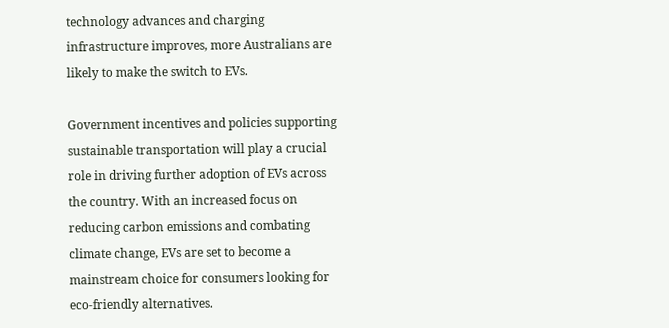technology advances and charging infrastructure improves, more Australians are likely to make the switch to EVs.

Government incentives and policies supporting sustainable transportation will play a crucial role in driving further adoption of EVs across the country. With an increased focus on reducing carbon emissions and combating climate change, EVs are set to become a mainstream choice for consumers looking for eco-friendly alternatives.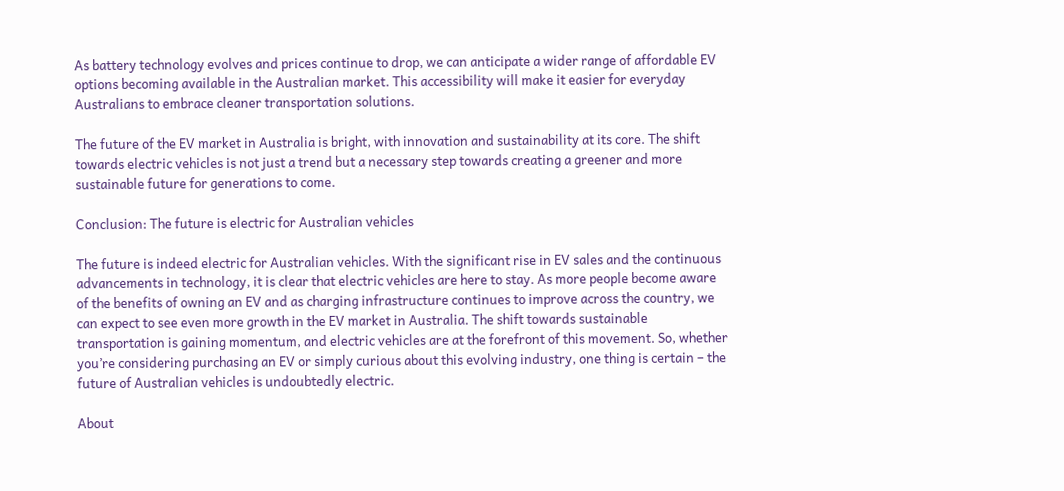As battery technology evolves and prices continue to drop, we can anticipate a wider range of affordable EV options becoming available in the Australian market. This accessibility will make it easier for everyday Australians to embrace cleaner transportation solutions.

The future of the EV market in Australia is bright, with innovation and sustainability at its core. The shift towards electric vehicles is not just a trend but a necessary step towards creating a greener and more sustainable future for generations to come.

Conclusion: The future is electric for Australian vehicles

The future is indeed electric for Australian vehicles. With the significant rise in EV sales and the continuous advancements in technology, it is clear that electric vehicles are here to stay. As more people become aware of the benefits of owning an EV and as charging infrastructure continues to improve across the country, we can expect to see even more growth in the EV market in Australia. The shift towards sustainable transportation is gaining momentum, and electric vehicles are at the forefront of this movement. So, whether you’re considering purchasing an EV or simply curious about this evolving industry, one thing is certain – the future of Australian vehicles is undoubtedly electric.

About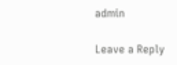admin

Leave a Reply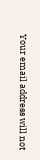Your email address will not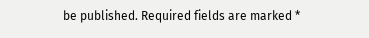be published. Required fields are marked *